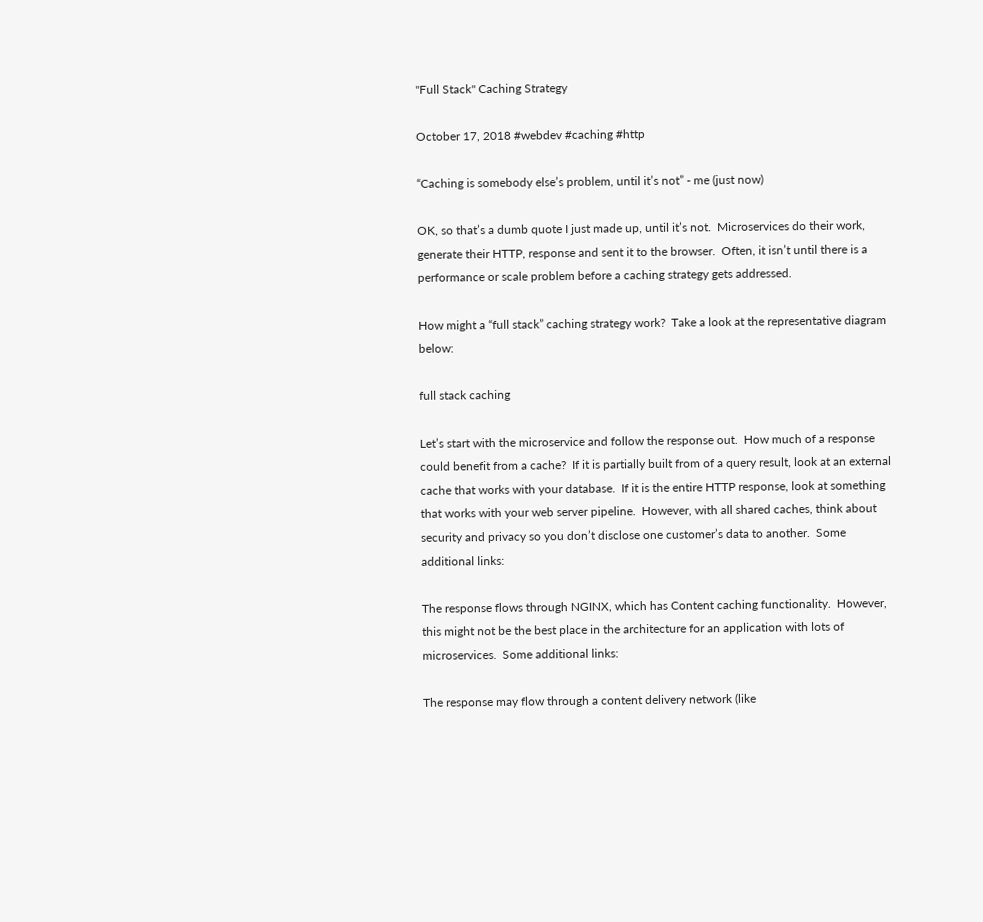"Full Stack" Caching Strategy

October 17, 2018 #webdev #caching #http

“Caching is somebody else’s problem, until it’s not” - me (just now)

OK, so that’s a dumb quote I just made up, until it’s not.  Microservices do their work, generate their HTTP, response and sent it to the browser.  Often, it isn’t until there is a performance or scale problem before a caching strategy gets addressed.

How might a “full stack” caching strategy work?  Take a look at the representative diagram below:

full stack caching

Let’s start with the microservice and follow the response out.  How much of a response could benefit from a cache?  If it is partially built from of a query result, look at an external cache that works with your database.  If it is the entire HTTP response, look at something that works with your web server pipeline.  However, with all shared caches, think about security and privacy so you don’t disclose one customer’s data to another.  Some additional links:

The response flows through NGINX, which has Content caching functionality.  However, this might not be the best place in the architecture for an application with lots of microservices.  Some additional links:

The response may flow through a content delivery network (like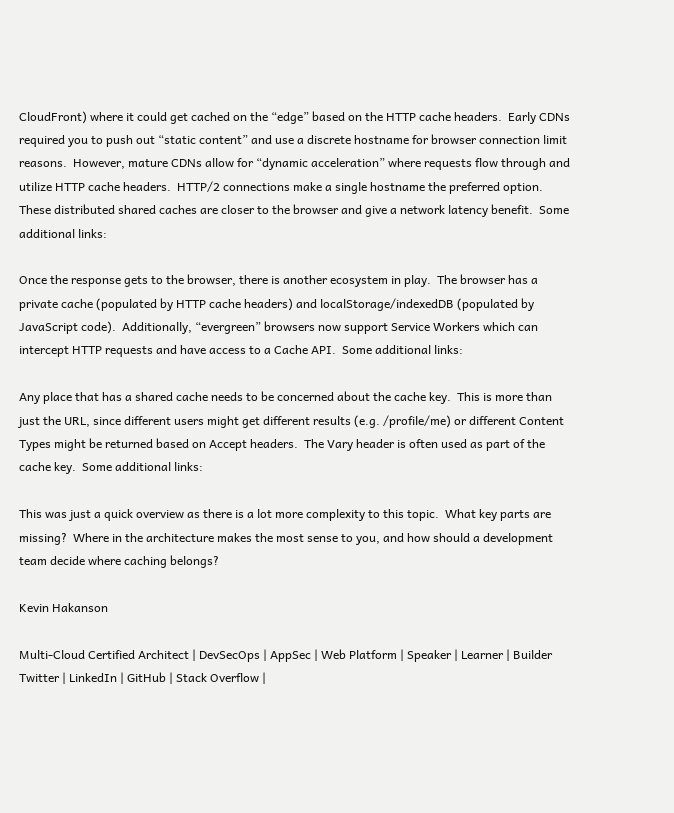CloudFront) where it could get cached on the “edge” based on the HTTP cache headers.  Early CDNs required you to push out “static content” and use a discrete hostname for browser connection limit reasons.  However, mature CDNs allow for “dynamic acceleration” where requests flow through and utilize HTTP cache headers.  HTTP/2 connections make a single hostname the preferred option.  These distributed shared caches are closer to the browser and give a network latency benefit.  Some additional links:

Once the response gets to the browser, there is another ecosystem in play.  The browser has a private cache (populated by HTTP cache headers) and localStorage/indexedDB (populated by JavaScript code).  Additionally, “evergreen” browsers now support Service Workers which can intercept HTTP requests and have access to a Cache API.  Some additional links:

Any place that has a shared cache needs to be concerned about the cache key.  This is more than just the URL, since different users might get different results (e.g. /profile/me) or different Content Types might be returned based on Accept headers.  The Vary header is often used as part of the cache key.  Some additional links:

This was just a quick overview as there is a lot more complexity to this topic.  What key parts are missing?  Where in the architecture makes the most sense to you, and how should a development team decide where caching belongs?

Kevin Hakanson

Multi-Cloud Certified Architect | DevSecOps | AppSec | Web Platform | Speaker | Learner | Builder
Twitter | LinkedIn | GitHub | Stack Overflow |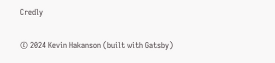Credly

© 2024 Kevin Hakanson (built with Gatsby)